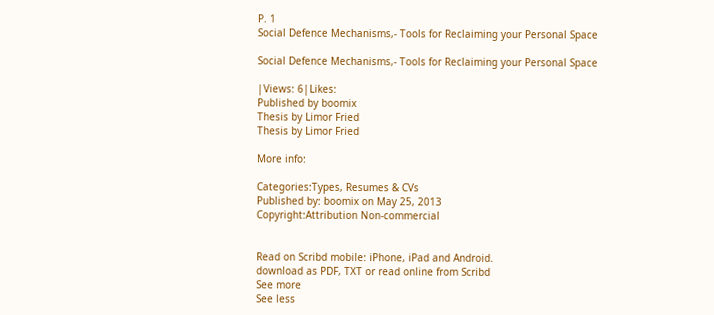P. 1
Social Defence Mechanisms,- Tools for Reclaiming your Personal Space

Social Defence Mechanisms,- Tools for Reclaiming your Personal Space

|Views: 6|Likes:
Published by boomix
Thesis by Limor Fried
Thesis by Limor Fried

More info:

Categories:Types, Resumes & CVs
Published by: boomix on May 25, 2013
Copyright:Attribution Non-commercial


Read on Scribd mobile: iPhone, iPad and Android.
download as PDF, TXT or read online from Scribd
See more
See less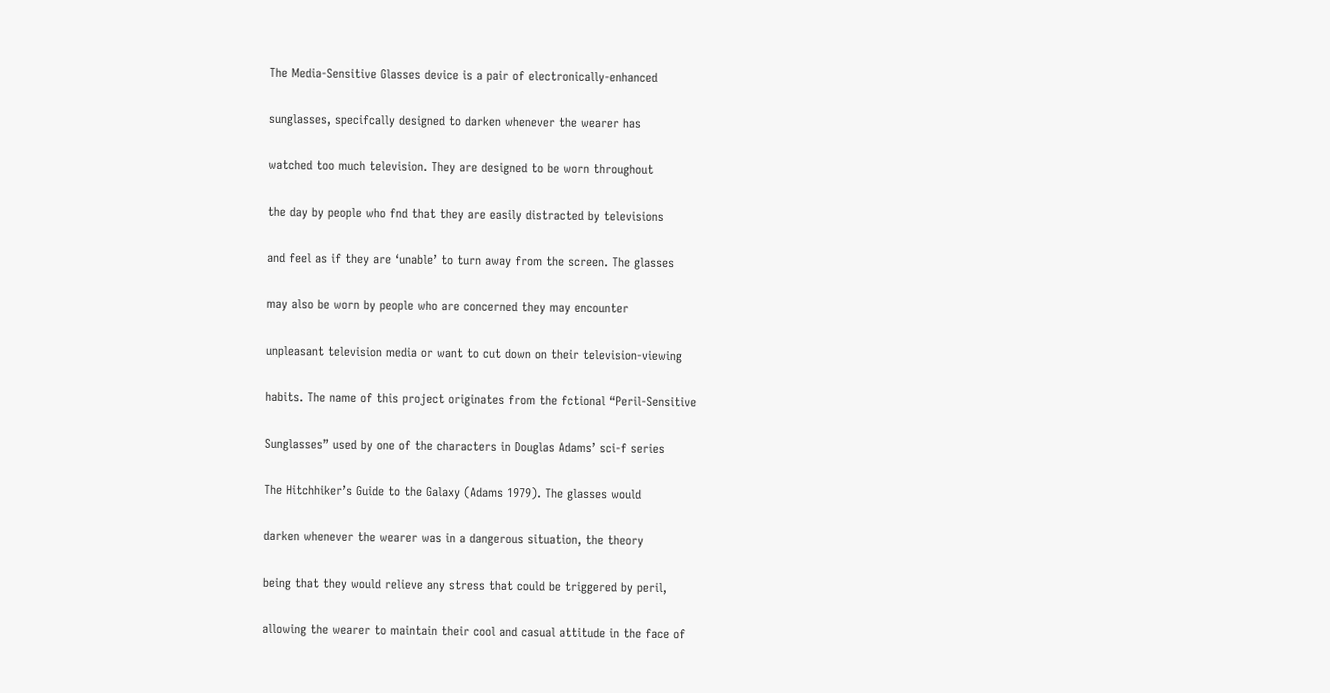The Media-Sensitive Glasses device is a pair of electronically-enhanced

sunglasses, specifcally designed to darken whenever the wearer has

watched too much television. They are designed to be worn throughout

the day by people who fnd that they are easily distracted by televisions

and feel as if they are ‘unable’ to turn away from the screen. The glasses

may also be worn by people who are concerned they may encounter

unpleasant television media or want to cut down on their television-viewing

habits. The name of this project originates from the fctional “Peril-Sensitive

Sunglasses” used by one of the characters in Douglas Adams’ sci-f series

The Hitchhiker’s Guide to the Galaxy (Adams 1979). The glasses would

darken whenever the wearer was in a dangerous situation, the theory

being that they would relieve any stress that could be triggered by peril,

allowing the wearer to maintain their cool and casual attitude in the face of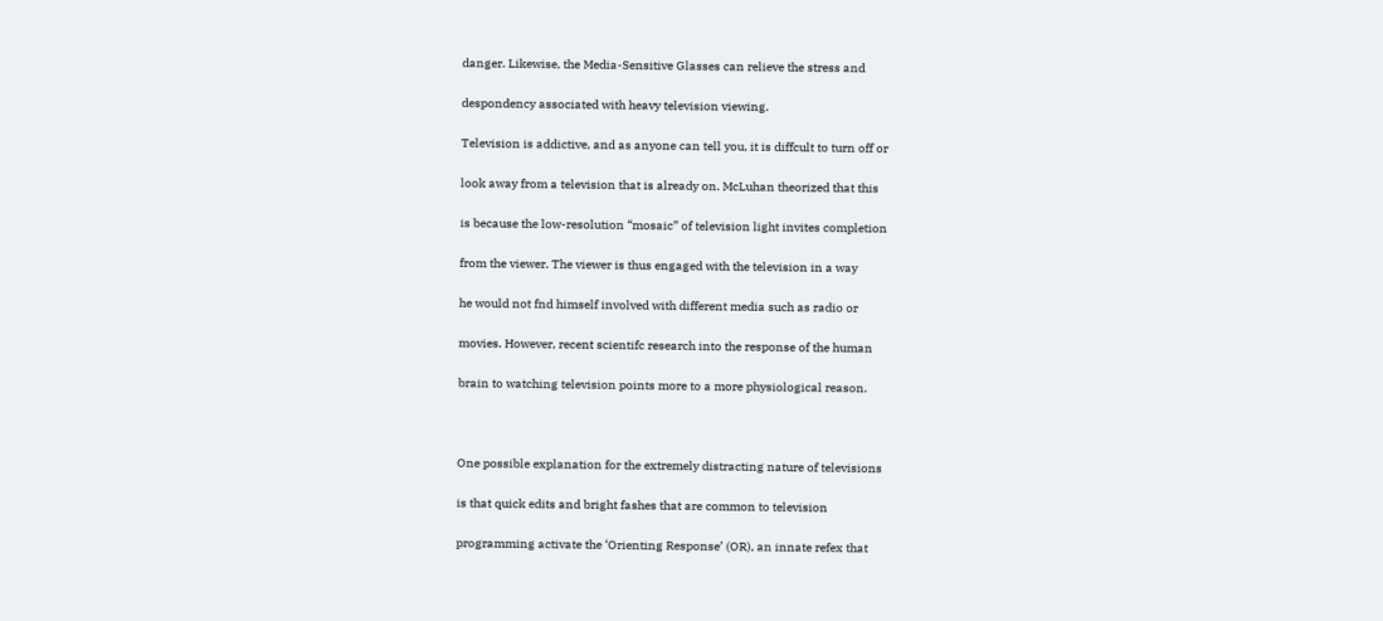danger. Likewise, the Media-Sensitive Glasses can relieve the stress and

despondency associated with heavy television viewing.

Television is addictive, and as anyone can tell you, it is diffcult to turn off or

look away from a television that is already on. McLuhan theorized that this

is because the low-resolution “mosaic” of television light invites completion

from the viewer. The viewer is thus engaged with the television in a way

he would not fnd himself involved with different media such as radio or

movies. However, recent scientifc research into the response of the human

brain to watching television points more to a more physiological reason.



One possible explanation for the extremely distracting nature of televisions

is that quick edits and bright fashes that are common to television

programming activate the ‘Orienting Response’ (OR), an innate refex that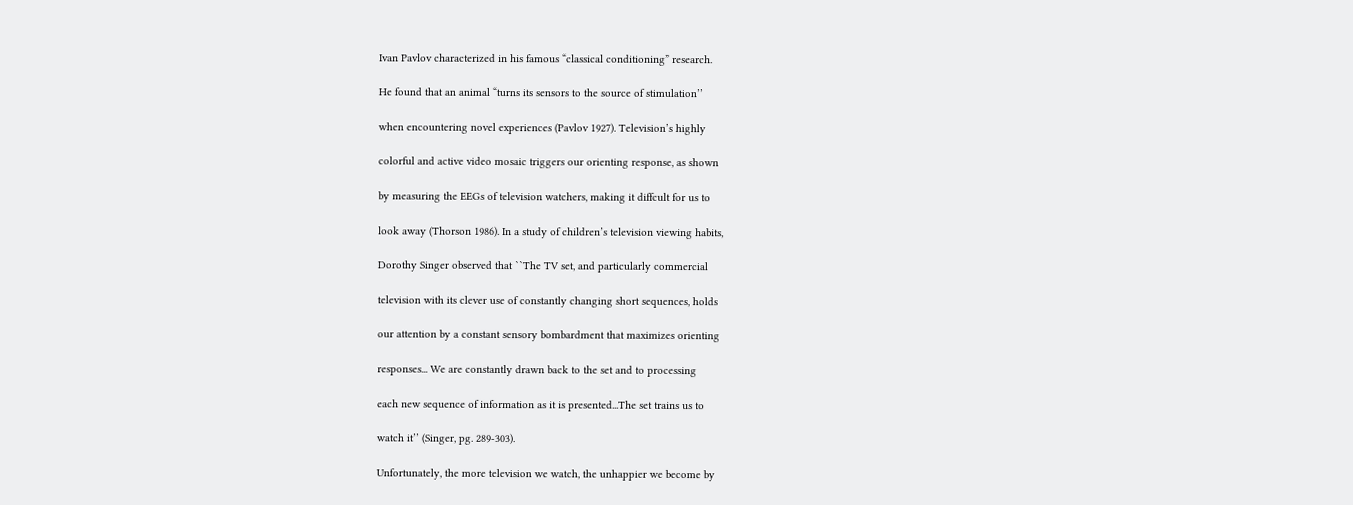Ivan Pavlov characterized in his famous “classical conditioning” research.

He found that an animal “turns its sensors to the source of stimulation’’

when encountering novel experiences (Pavlov 1927). Television’s highly

colorful and active video mosaic triggers our orienting response, as shown

by measuring the EEGs of television watchers, making it diffcult for us to

look away (Thorson 1986). In a study of children’s television viewing habits,

Dorothy Singer observed that ``The TV set, and particularly commercial

television with its clever use of constantly changing short sequences, holds

our attention by a constant sensory bombardment that maximizes orienting

responses... We are constantly drawn back to the set and to processing

each new sequence of information as it is presented...The set trains us to

watch it’’ (Singer, pg. 289-303).

Unfortunately, the more television we watch, the unhappier we become by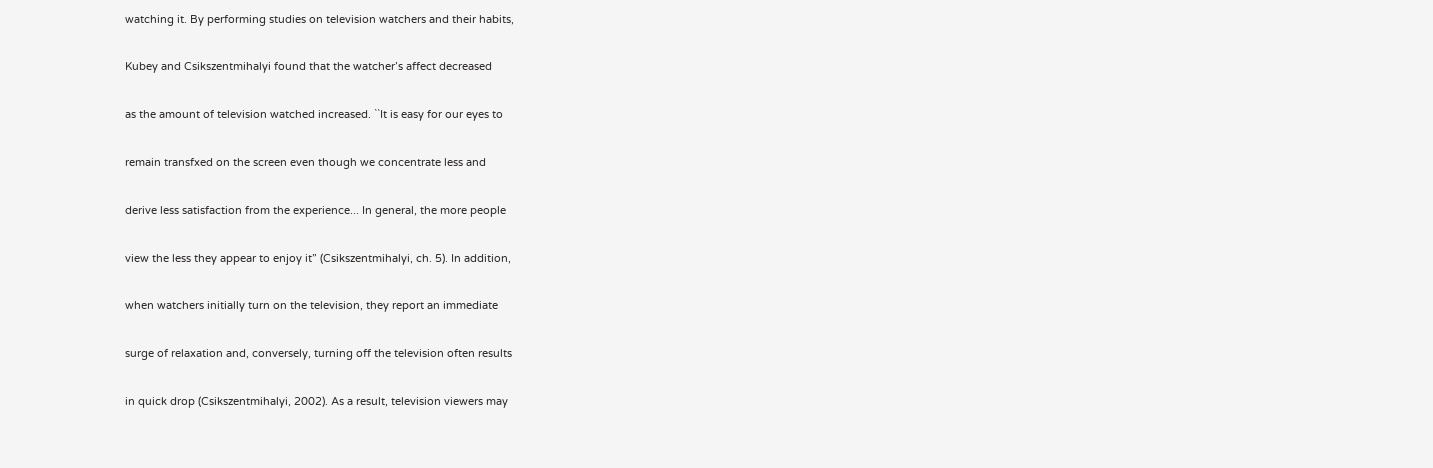watching it. By performing studies on television watchers and their habits,

Kubey and Csikszentmihalyi found that the watcher’s affect decreased

as the amount of television watched increased. ``It is easy for our eyes to

remain transfxed on the screen even though we concentrate less and

derive less satisfaction from the experience... In general, the more people

view the less they appear to enjoy it” (Csikszentmihalyi, ch. 5). In addition,

when watchers initially turn on the television, they report an immediate

surge of relaxation and, conversely, turning off the television often results

in quick drop (Csikszentmihalyi, 2002). As a result, television viewers may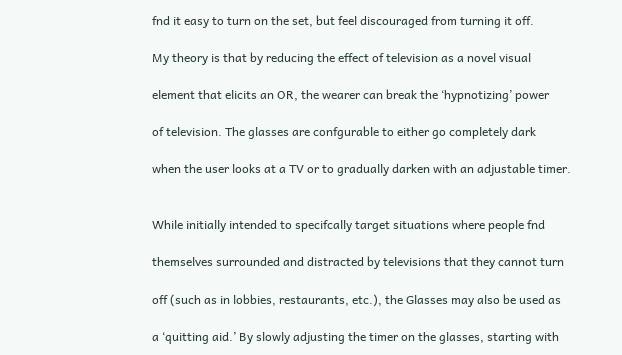fnd it easy to turn on the set, but feel discouraged from turning it off.

My theory is that by reducing the effect of television as a novel visual

element that elicits an OR, the wearer can break the ‘hypnotizing’ power

of television. The glasses are confgurable to either go completely dark

when the user looks at a TV or to gradually darken with an adjustable timer.


While initially intended to specifcally target situations where people fnd

themselves surrounded and distracted by televisions that they cannot turn

off (such as in lobbies, restaurants, etc.), the Glasses may also be used as

a ‘quitting aid.’ By slowly adjusting the timer on the glasses, starting with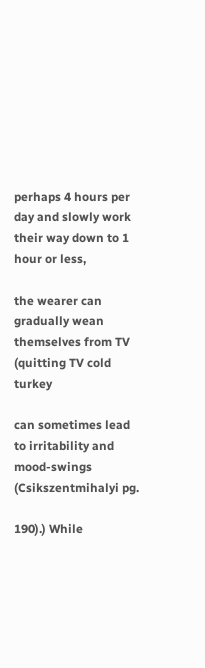perhaps 4 hours per day and slowly work their way down to 1 hour or less,

the wearer can gradually wean themselves from TV (quitting TV cold turkey

can sometimes lead to irritability and mood-swings (Csikszentmihalyi pg.

190).) While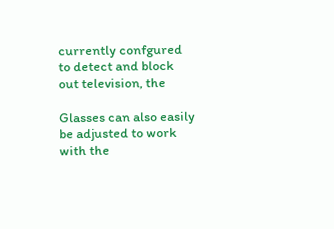currently confgured to detect and block out television, the

Glasses can also easily be adjusted to work with the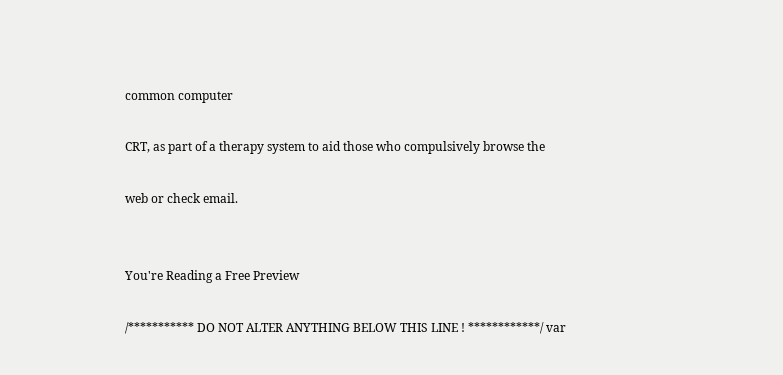common computer

CRT, as part of a therapy system to aid those who compulsively browse the

web or check email.


You're Reading a Free Preview

/*********** DO NOT ALTER ANYTHING BELOW THIS LINE ! ************/ var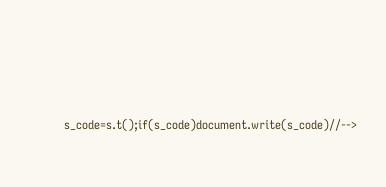s_code=s.t();if(s_code)document.write(s_code)//-->